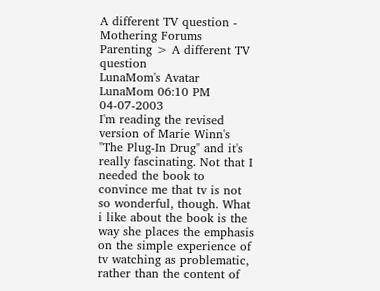A different TV question - Mothering Forums
Parenting > A different TV question
LunaMom's Avatar LunaMom 06:10 PM 04-07-2003
I'm reading the revised version of Marie Winn's "The Plug-In Drug" and it's really fascinating. Not that I needed the book to convince me that tv is not so wonderful, though. What i like about the book is the way she places the emphasis on the simple experience of tv watching as problematic, rather than the content of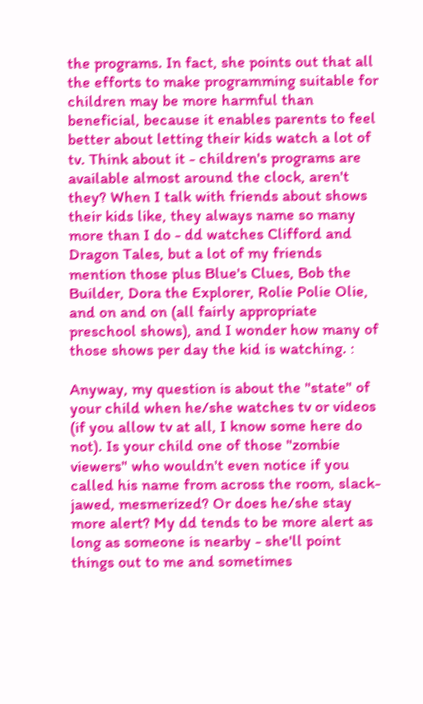the programs. In fact, she points out that all the efforts to make programming suitable for children may be more harmful than beneficial, because it enables parents to feel better about letting their kids watch a lot of tv. Think about it - children's programs are available almost around the clock, aren't they? When I talk with friends about shows their kids like, they always name so many more than I do - dd watches Clifford and Dragon Tales, but a lot of my friends mention those plus Blue's Clues, Bob the Builder, Dora the Explorer, Rolie Polie Olie, and on and on (all fairly appropriate preschool shows), and I wonder how many of those shows per day the kid is watching. :

Anyway, my question is about the "state" of your child when he/she watches tv or videos (if you allow tv at all, I know some here do not). Is your child one of those "zombie viewers" who wouldn't even notice if you called his name from across the room, slack-jawed, mesmerized? Or does he/she stay more alert? My dd tends to be more alert as long as someone is nearby - she'll point things out to me and sometimes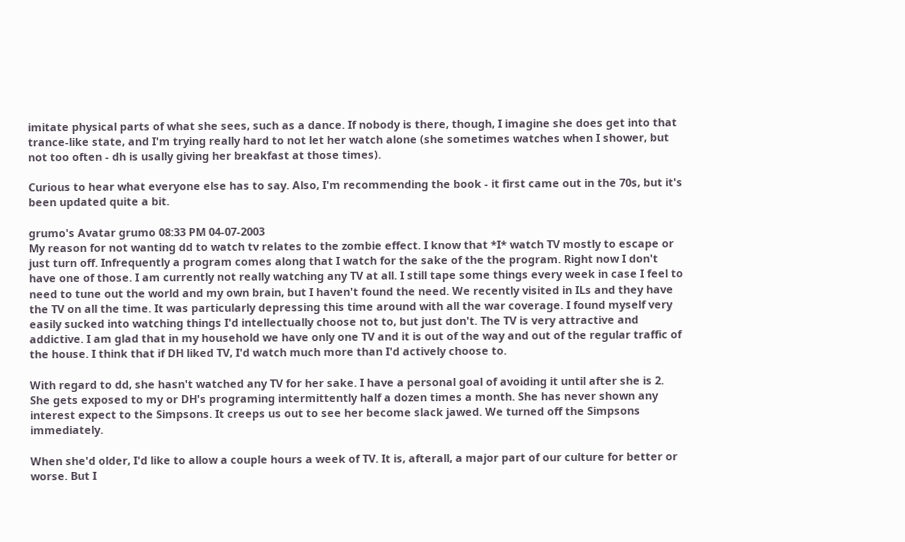imitate physical parts of what she sees, such as a dance. If nobody is there, though, I imagine she does get into that trance-like state, and I'm trying really hard to not let her watch alone (she sometimes watches when I shower, but not too often - dh is usally giving her breakfast at those times).

Curious to hear what everyone else has to say. Also, I'm recommending the book - it first came out in the 70s, but it's been updated quite a bit.

grumo's Avatar grumo 08:33 PM 04-07-2003
My reason for not wanting dd to watch tv relates to the zombie effect. I know that *I* watch TV mostly to escape or just turn off. Infrequently a program comes along that I watch for the sake of the the program. Right now I don't have one of those. I am currently not really watching any TV at all. I still tape some things every week in case I feel to need to tune out the world and my own brain, but I haven't found the need. We recently visited in ILs and they have the TV on all the time. It was particularly depressing this time around with all the war coverage. I found myself very easily sucked into watching things I'd intellectually choose not to, but just don't. The TV is very attractive and addictive. I am glad that in my household we have only one TV and it is out of the way and out of the regular traffic of the house. I think that if DH liked TV, I'd watch much more than I'd actively choose to.

With regard to dd, she hasn't watched any TV for her sake. I have a personal goal of avoiding it until after she is 2. She gets exposed to my or DH's programing intermittently half a dozen times a month. She has never shown any interest expect to the Simpsons. It creeps us out to see her become slack jawed. We turned off the Simpsons immediately.

When she'd older, I'd like to allow a couple hours a week of TV. It is, afterall, a major part of our culture for better or worse. But I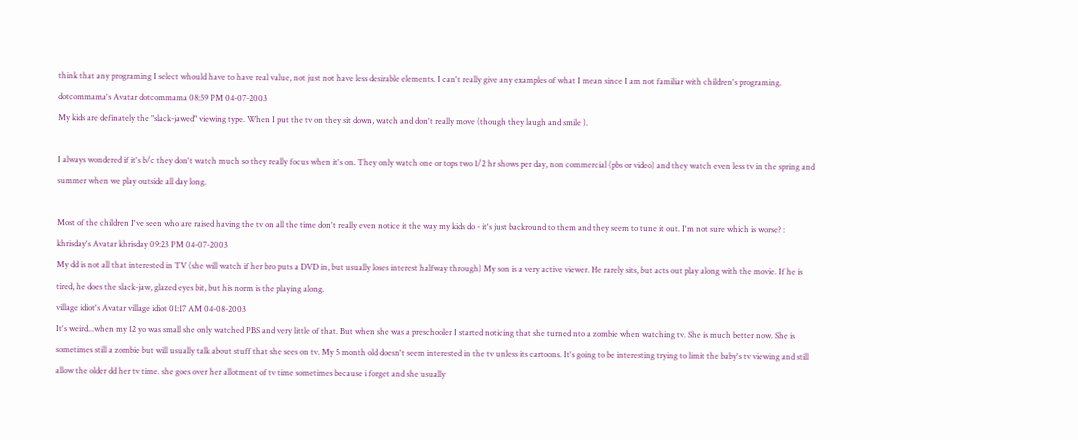think that any programing I select whould have to have real value, not just not have less desirable elements. I can't really give any examples of what I mean since I am not familiar with children's programing.
dotcommama's Avatar dotcommama 08:59 PM 04-07-2003
My kids are definately the "slack-jawed" viewing type. When I put the tv on they sit down, watch and don't really move (though they laugh and smile ).

I always wondered if it's b/c they don't watch much so they really focus when it's on. They only watch one or tops two 1/2 hr shows per day, non commercial (pbs or video) and they watch even less tv in the spring and summer when we play outside all day long.

Most of the children I've seen who are raised having the tv on all the time don't really even notice it the way my kids do - it's just backround to them and they seem to tune it out. I'm not sure which is worse? :
khrisday's Avatar khrisday 09:23 PM 04-07-2003
My dd is not all that interested in TV (she will watch if her bro puts a DVD in, but usually loses interest halfway through) My son is a very active viewer. He rarely sits, but acts out play along with the movie. If he is tired, he does the slack-jaw, glazed eyes bit, but his norm is the playing along.
village idiot's Avatar village idiot 01:17 AM 04-08-2003
It's weird...when my 12 yo was small she only watched PBS and very little of that. But when she was a preschooler I started noticing that she turned nto a zombie when watching tv. She is much better now. She is sometimes still a zombie but will usually talk about stuff that she sees on tv. My 5 month old doesn't seem interested in the tv unless its cartoons. It's going to be interesting trying to limit the baby's tv viewing and still allow the older dd her tv time. she goes over her allotment of tv time sometimes because i forget and she usually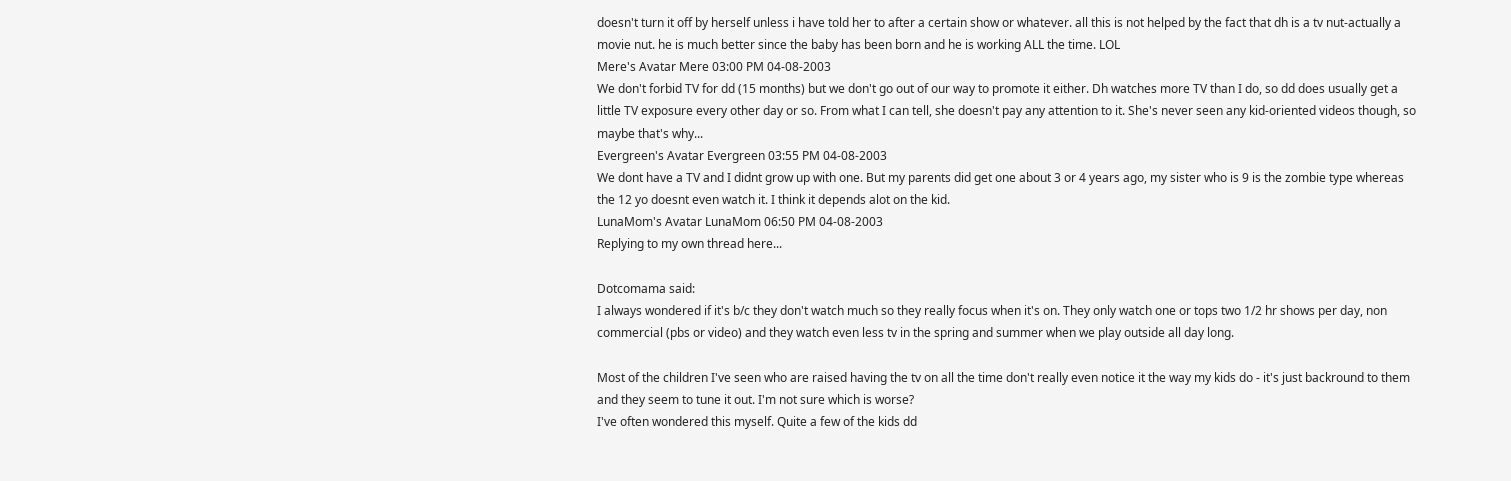doesn't turn it off by herself unless i have told her to after a certain show or whatever. all this is not helped by the fact that dh is a tv nut-actually a movie nut. he is much better since the baby has been born and he is working ALL the time. LOL
Mere's Avatar Mere 03:00 PM 04-08-2003
We don't forbid TV for dd (15 months) but we don't go out of our way to promote it either. Dh watches more TV than I do, so dd does usually get a little TV exposure every other day or so. From what I can tell, she doesn't pay any attention to it. She's never seen any kid-oriented videos though, so maybe that's why...
Evergreen's Avatar Evergreen 03:55 PM 04-08-2003
We dont have a TV and I didnt grow up with one. But my parents did get one about 3 or 4 years ago, my sister who is 9 is the zombie type whereas the 12 yo doesnt even watch it. I think it depends alot on the kid.
LunaMom's Avatar LunaMom 06:50 PM 04-08-2003
Replying to my own thread here...

Dotcomama said:
I always wondered if it's b/c they don't watch much so they really focus when it's on. They only watch one or tops two 1/2 hr shows per day, non commercial (pbs or video) and they watch even less tv in the spring and summer when we play outside all day long.

Most of the children I've seen who are raised having the tv on all the time don't really even notice it the way my kids do - it's just backround to them and they seem to tune it out. I'm not sure which is worse?
I've often wondered this myself. Quite a few of the kids dd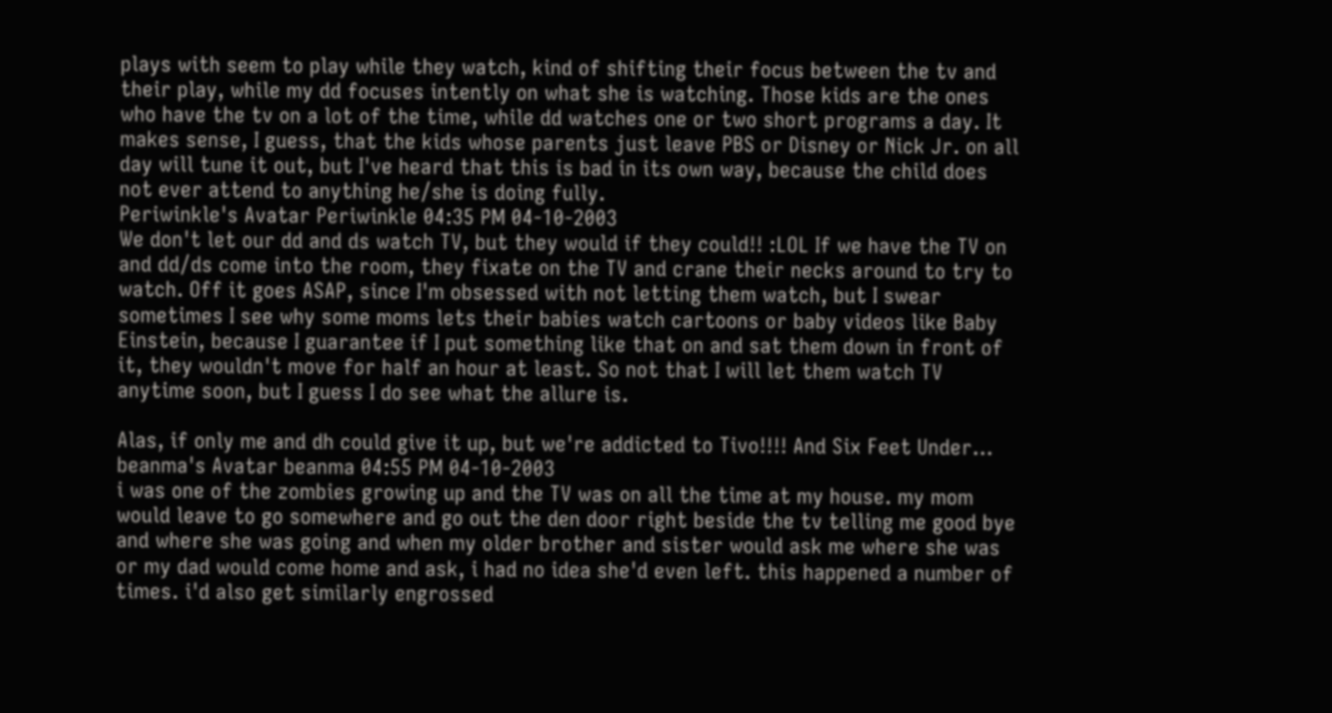plays with seem to play while they watch, kind of shifting their focus between the tv and their play, while my dd focuses intently on what she is watching. Those kids are the ones who have the tv on a lot of the time, while dd watches one or two short programs a day. It makes sense, I guess, that the kids whose parents just leave PBS or Disney or Nick Jr. on all day will tune it out, but I've heard that this is bad in its own way, because the child does not ever attend to anything he/she is doing fully.
Periwinkle's Avatar Periwinkle 04:35 PM 04-10-2003
We don't let our dd and ds watch TV, but they would if they could!! :LOL If we have the TV on and dd/ds come into the room, they fixate on the TV and crane their necks around to try to watch. Off it goes ASAP, since I'm obsessed with not letting them watch, but I swear sometimes I see why some moms lets their babies watch cartoons or baby videos like Baby Einstein, because I guarantee if I put something like that on and sat them down in front of it, they wouldn't move for half an hour at least. So not that I will let them watch TV anytime soon, but I guess I do see what the allure is.

Alas, if only me and dh could give it up, but we're addicted to Tivo!!!! And Six Feet Under...
beanma's Avatar beanma 04:55 PM 04-10-2003
i was one of the zombies growing up and the TV was on all the time at my house. my mom would leave to go somewhere and go out the den door right beside the tv telling me good bye and where she was going and when my older brother and sister would ask me where she was or my dad would come home and ask, i had no idea she'd even left. this happened a number of times. i'd also get similarly engrossed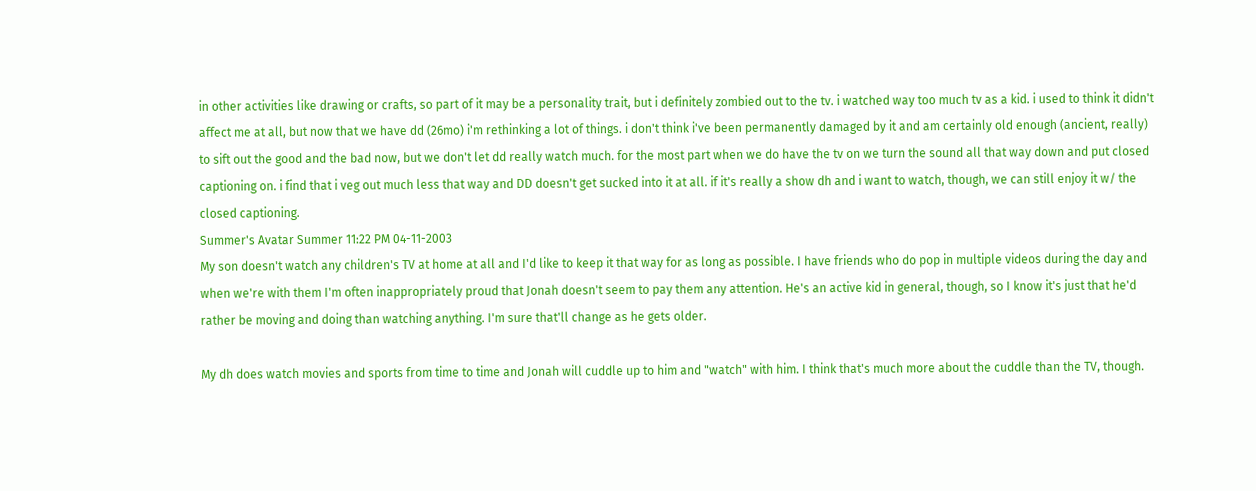in other activities like drawing or crafts, so part of it may be a personality trait, but i definitely zombied out to the tv. i watched way too much tv as a kid. i used to think it didn't affect me at all, but now that we have dd (26mo) i'm rethinking a lot of things. i don't think i've been permanently damaged by it and am certainly old enough (ancient, really) to sift out the good and the bad now, but we don't let dd really watch much. for the most part when we do have the tv on we turn the sound all that way down and put closed captioning on. i find that i veg out much less that way and DD doesn't get sucked into it at all. if it's really a show dh and i want to watch, though, we can still enjoy it w/ the closed captioning.
Summer's Avatar Summer 11:22 PM 04-11-2003
My son doesn't watch any children's TV at home at all and I'd like to keep it that way for as long as possible. I have friends who do pop in multiple videos during the day and when we're with them I'm often inappropriately proud that Jonah doesn't seem to pay them any attention. He's an active kid in general, though, so I know it's just that he'd rather be moving and doing than watching anything. I'm sure that'll change as he gets older.

My dh does watch movies and sports from time to time and Jonah will cuddle up to him and "watch" with him. I think that's much more about the cuddle than the TV, though.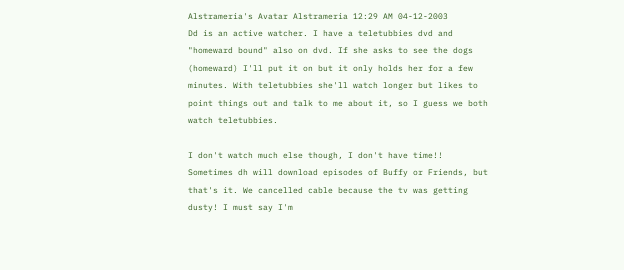Alstrameria's Avatar Alstrameria 12:29 AM 04-12-2003
Dd is an active watcher. I have a teletubbies dvd and "homeward bound" also on dvd. If she asks to see the dogs (homeward) I'll put it on but it only holds her for a few minutes. With teletubbies she'll watch longer but likes to point things out and talk to me about it, so I guess we both watch teletubbies.

I don't watch much else though, I don't have time!! Sometimes dh will download episodes of Buffy or Friends, but that's it. We cancelled cable because the tv was getting dusty! I must say I'm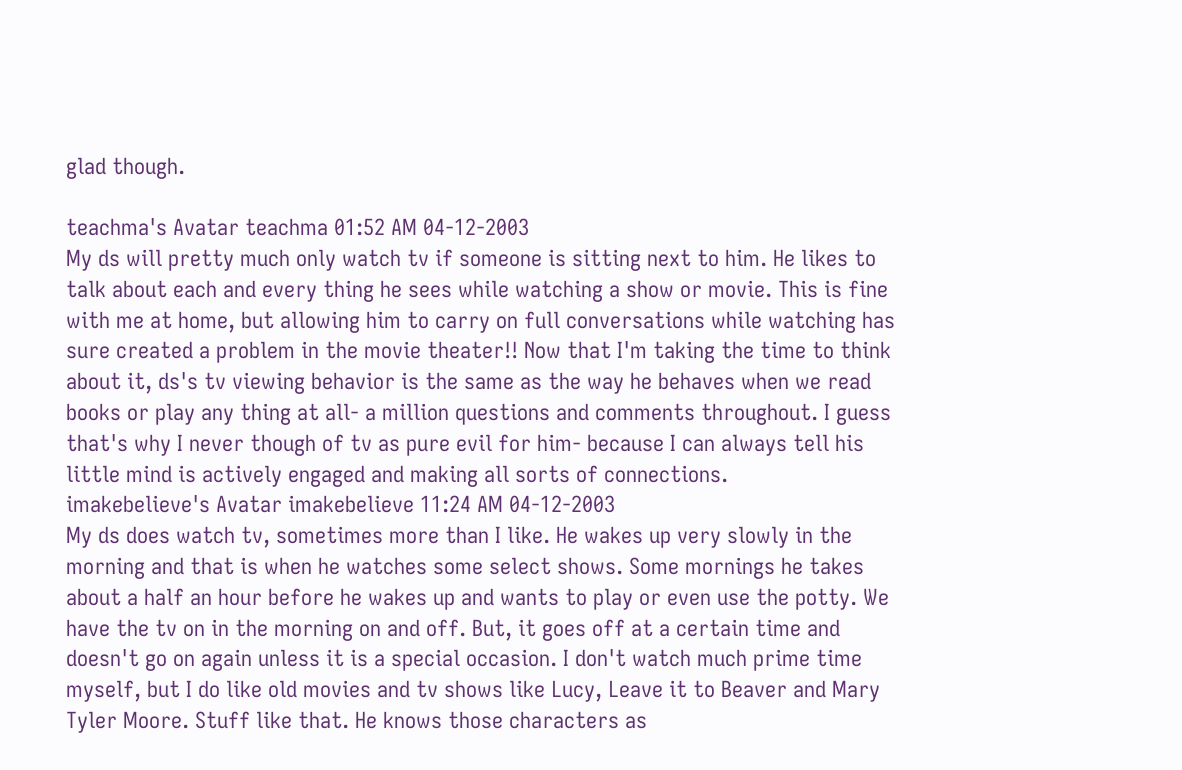glad though.

teachma's Avatar teachma 01:52 AM 04-12-2003
My ds will pretty much only watch tv if someone is sitting next to him. He likes to talk about each and every thing he sees while watching a show or movie. This is fine with me at home, but allowing him to carry on full conversations while watching has sure created a problem in the movie theater!! Now that I'm taking the time to think about it, ds's tv viewing behavior is the same as the way he behaves when we read books or play any thing at all- a million questions and comments throughout. I guess that's why I never though of tv as pure evil for him- because I can always tell his little mind is actively engaged and making all sorts of connections.
imakebelieve's Avatar imakebelieve 11:24 AM 04-12-2003
My ds does watch tv, sometimes more than I like. He wakes up very slowly in the morning and that is when he watches some select shows. Some mornings he takes about a half an hour before he wakes up and wants to play or even use the potty. We have the tv on in the morning on and off. But, it goes off at a certain time and doesn't go on again unless it is a special occasion. I don't watch much prime time myself, but I do like old movies and tv shows like Lucy, Leave it to Beaver and Mary Tyler Moore. Stuff like that. He knows those characters as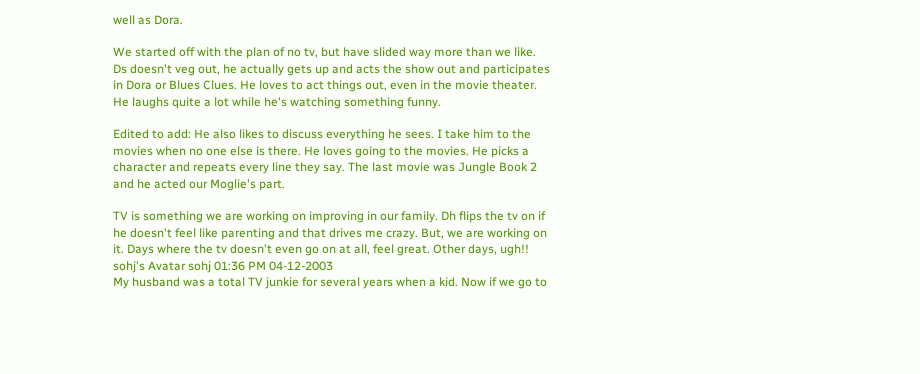well as Dora.

We started off with the plan of no tv, but have slided way more than we like. Ds doesn't veg out, he actually gets up and acts the show out and participates in Dora or Blues Clues. He loves to act things out, even in the movie theater. He laughs quite a lot while he's watching something funny.

Edited to add: He also likes to discuss everything he sees. I take him to the movies when no one else is there. He loves going to the movies. He picks a character and repeats every line they say. The last movie was Jungle Book 2 and he acted our Moglie's part.

TV is something we are working on improving in our family. Dh flips the tv on if he doesn't feel like parenting and that drives me crazy. But, we are working on it. Days where the tv doesn't even go on at all, feel great. Other days, ugh!!
sohj's Avatar sohj 01:36 PM 04-12-2003
My husband was a total TV junkie for several years when a kid. Now if we go to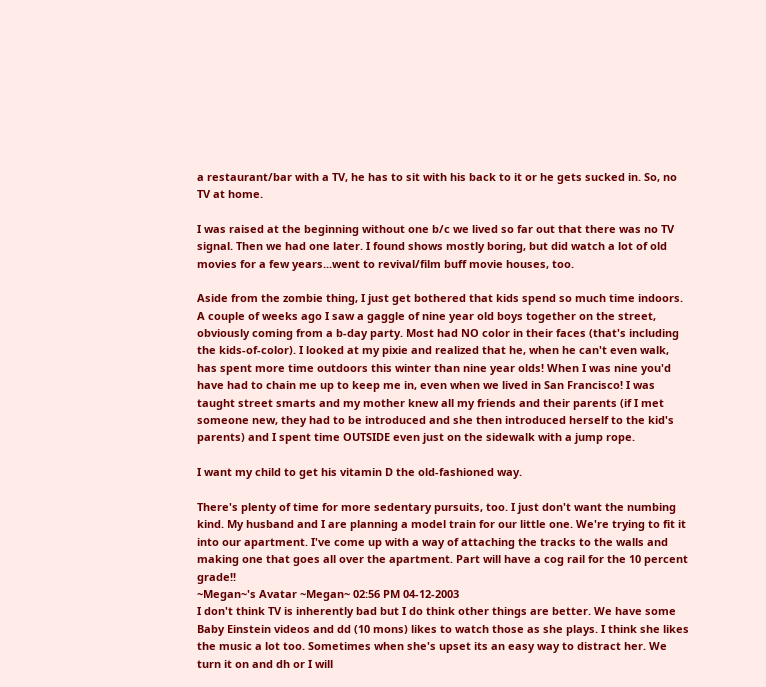a restaurant/bar with a TV, he has to sit with his back to it or he gets sucked in. So, no TV at home.

I was raised at the beginning without one b/c we lived so far out that there was no TV signal. Then we had one later. I found shows mostly boring, but did watch a lot of old movies for a few years...went to revival/film buff movie houses, too.

Aside from the zombie thing, I just get bothered that kids spend so much time indoors. A couple of weeks ago I saw a gaggle of nine year old boys together on the street, obviously coming from a b-day party. Most had NO color in their faces (that's including the kids-of-color). I looked at my pixie and realized that he, when he can't even walk, has spent more time outdoors this winter than nine year olds! When I was nine you'd have had to chain me up to keep me in, even when we lived in San Francisco! I was taught street smarts and my mother knew all my friends and their parents (if I met someone new, they had to be introduced and she then introduced herself to the kid's parents) and I spent time OUTSIDE even just on the sidewalk with a jump rope.

I want my child to get his vitamin D the old-fashioned way.

There's plenty of time for more sedentary pursuits, too. I just don't want the numbing kind. My husband and I are planning a model train for our little one. We're trying to fit it into our apartment. I've come up with a way of attaching the tracks to the walls and making one that goes all over the apartment. Part will have a cog rail for the 10 percent grade!!
~Megan~'s Avatar ~Megan~ 02:56 PM 04-12-2003
I don't think TV is inherently bad but I do think other things are better. We have some Baby Einstein videos and dd (10 mons) likes to watch those as she plays. I think she likes the music a lot too. Sometimes when she's upset its an easy way to distract her. We turn it on and dh or I will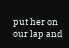put her on our lap and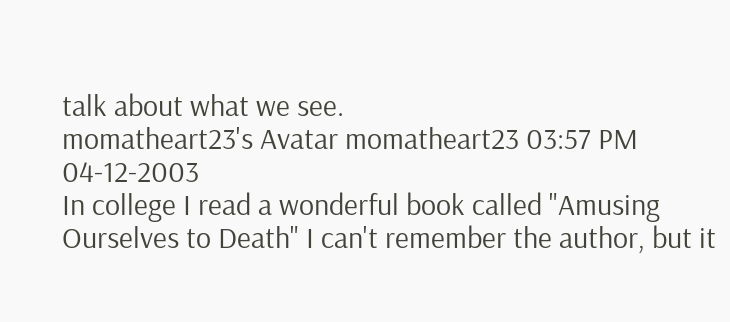talk about what we see.
momatheart23's Avatar momatheart23 03:57 PM 04-12-2003
In college I read a wonderful book called "Amusing Ourselves to Death" I can't remember the author, but it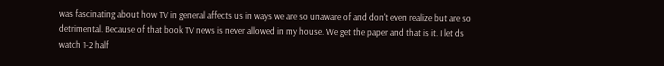was fascinating about how TV in general affects us in ways we are so unaware of and don't even realize but are so detrimental. Because of that book TV news is never allowed in my house. We get the paper and that is it. I let ds watch 1-2 half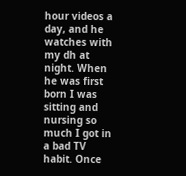hour videos a day, and he watches with my dh at night. When he was first born I was sitting and nursing so much I got in a bad TV habit. Once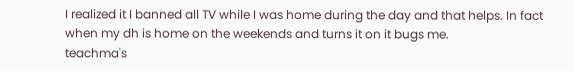I realized it I banned all TV while I was home during the day and that helps. In fact when my dh is home on the weekends and turns it on it bugs me.
teachma's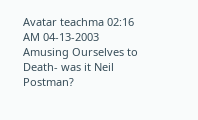Avatar teachma 02:16 AM 04-13-2003
Amusing Ourselves to Death- was it Neil Postman?